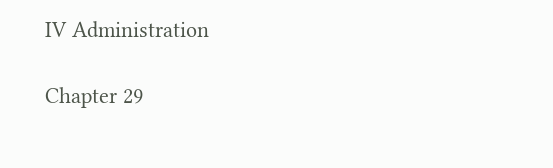IV Administration

Chapter 29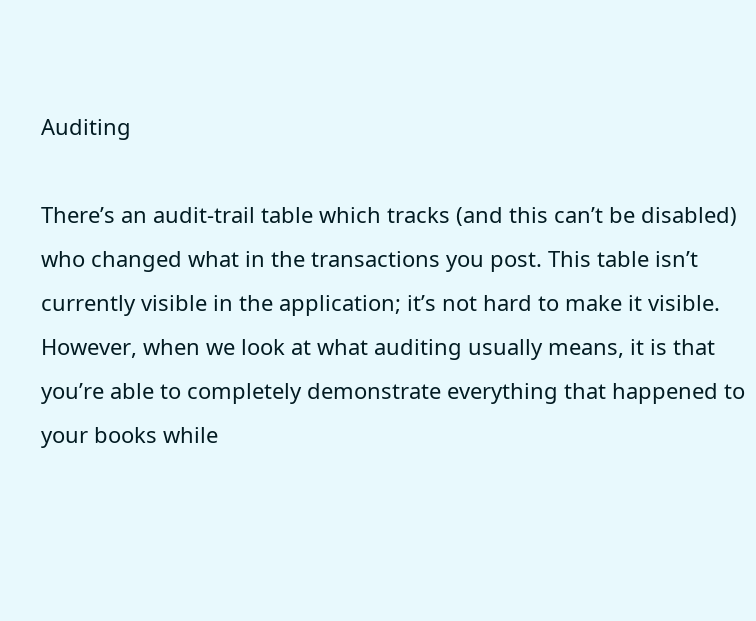Auditing

There’s an audit-trail table which tracks (and this can’t be disabled) who changed what in the transactions you post. This table isn’t currently visible in the application; it’s not hard to make it visible. However, when we look at what auditing usually means, it is that you’re able to completely demonstrate everything that happened to your books while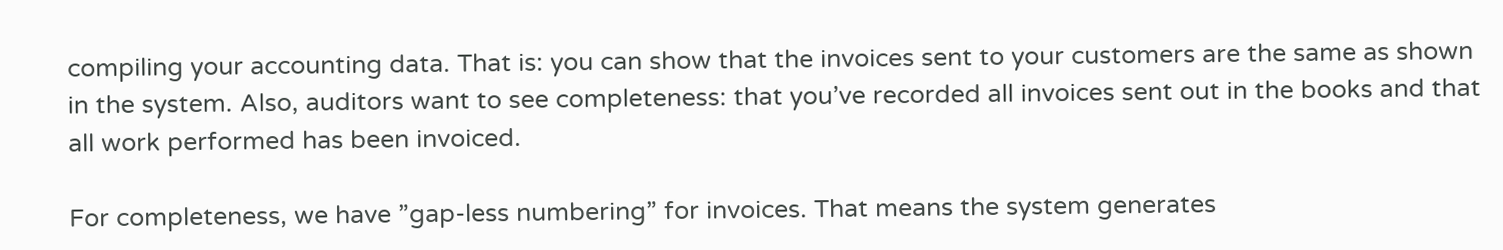compiling your accounting data. That is: you can show that the invoices sent to your customers are the same as shown in the system. Also, auditors want to see completeness: that you’ve recorded all invoices sent out in the books and that all work performed has been invoiced.

For completeness, we have ”gap-less numbering” for invoices. That means the system generates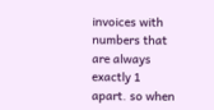invoices with numbers that are always exactly 1 apart. so when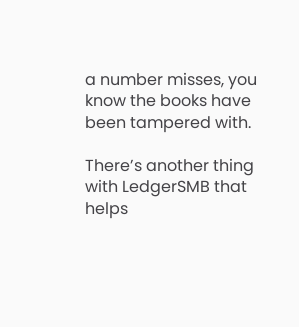a number misses, you know the books have been tampered with.

There’s another thing with LedgerSMB that helps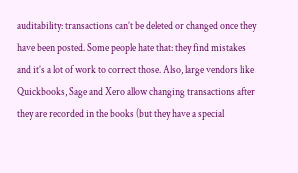auditability: transactions can’t be deleted or changed once they have been posted. Some people hate that: they find mistakes and it’s a lot of work to correct those. Also, large vendors like Quickbooks, Sage and Xero allow changing transactions after they are recorded in the books (but they have a special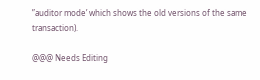”auditor mode’ which shows the old versions of the same transaction).

@@@ Needs Editing